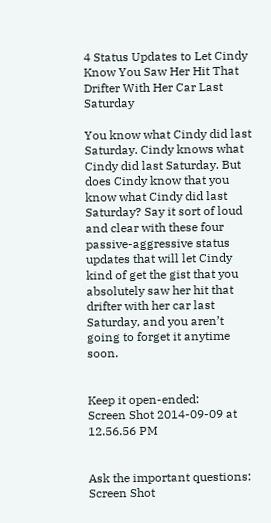4 Status Updates to Let Cindy Know You Saw Her Hit That Drifter With Her Car Last Saturday

You know what Cindy did last Saturday. Cindy knows what Cindy did last Saturday. But does Cindy know that you know what Cindy did last Saturday? Say it sort of loud and clear with these four passive-aggressive status updates that will let Cindy kind of get the gist that you absolutely saw her hit that drifter with her car last Saturday, and you aren’t going to forget it anytime soon.


Keep it open-ended:
Screen Shot 2014-09-09 at 12.56.56 PM


Ask the important questions:
Screen Shot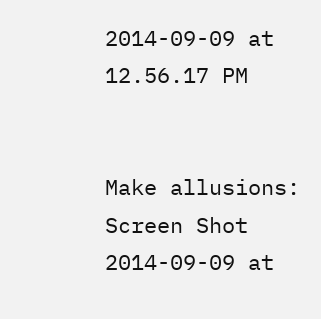2014-09-09 at 12.56.17 PM


Make allusions:
Screen Shot 2014-09-09 at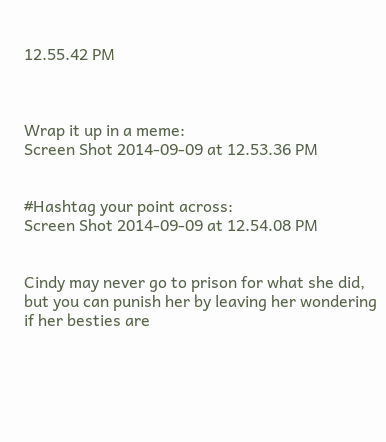12.55.42 PM



Wrap it up in a meme:
Screen Shot 2014-09-09 at 12.53.36 PM


#Hashtag your point across:
Screen Shot 2014-09-09 at 12.54.08 PM


Cindy may never go to prison for what she did, but you can punish her by leaving her wondering if her besties are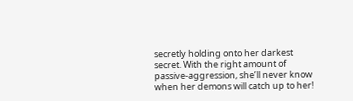secretly holding onto her darkest secret. With the right amount of passive-aggression, she’ll never know when her demons will catch up to her!